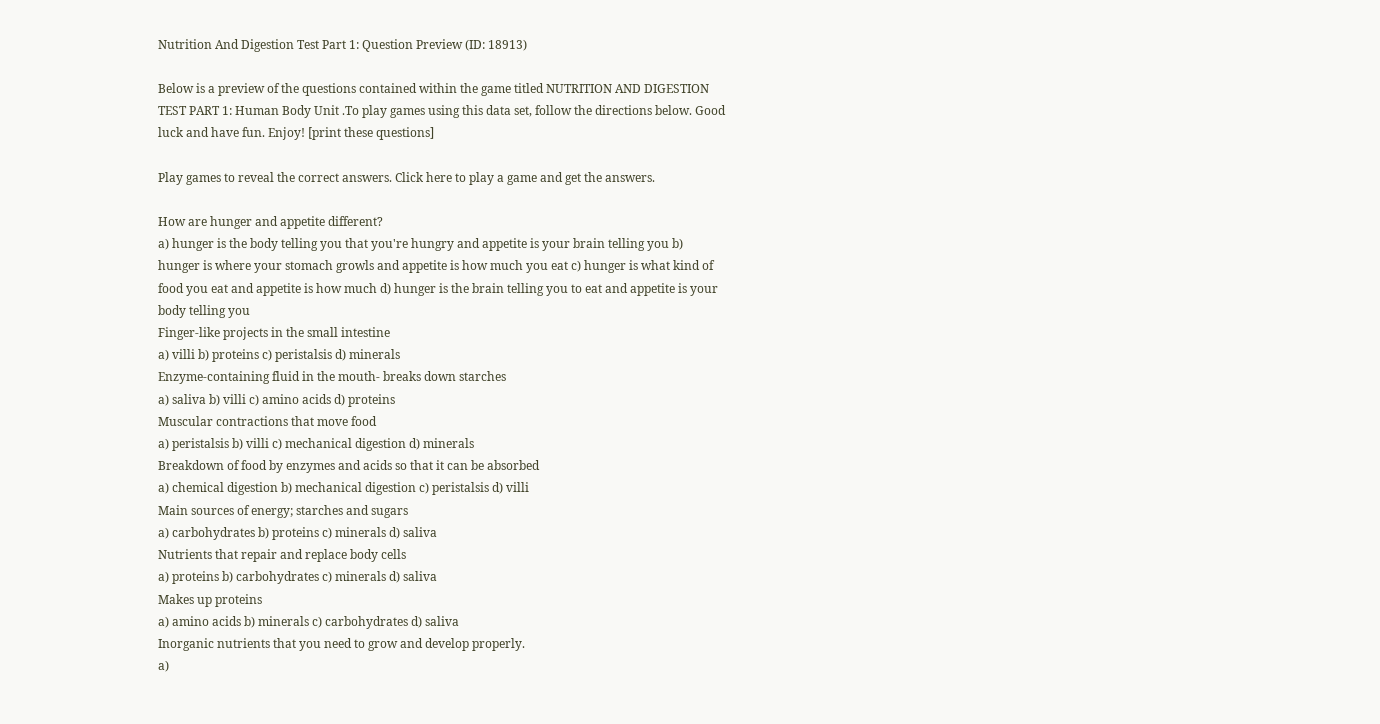Nutrition And Digestion Test Part 1: Question Preview (ID: 18913)

Below is a preview of the questions contained within the game titled NUTRITION AND DIGESTION TEST PART 1: Human Body Unit .To play games using this data set, follow the directions below. Good luck and have fun. Enjoy! [print these questions]

Play games to reveal the correct answers. Click here to play a game and get the answers.

How are hunger and appetite different?
a) hunger is the body telling you that you're hungry and appetite is your brain telling you b) hunger is where your stomach growls and appetite is how much you eat c) hunger is what kind of food you eat and appetite is how much d) hunger is the brain telling you to eat and appetite is your body telling you
Finger-like projects in the small intestine
a) villi b) proteins c) peristalsis d) minerals
Enzyme-containing fluid in the mouth- breaks down starches
a) saliva b) villi c) amino acids d) proteins
Muscular contractions that move food
a) peristalsis b) villi c) mechanical digestion d) minerals
Breakdown of food by enzymes and acids so that it can be absorbed
a) chemical digestion b) mechanical digestion c) peristalsis d) villi
Main sources of energy; starches and sugars
a) carbohydrates b) proteins c) minerals d) saliva
Nutrients that repair and replace body cells
a) proteins b) carbohydrates c) minerals d) saliva
Makes up proteins
a) amino acids b) minerals c) carbohydrates d) saliva
Inorganic nutrients that you need to grow and develop properly.
a)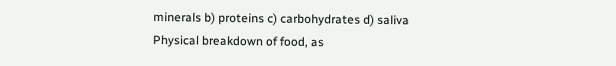minerals b) proteins c) carbohydrates d) saliva
Physical breakdown of food, as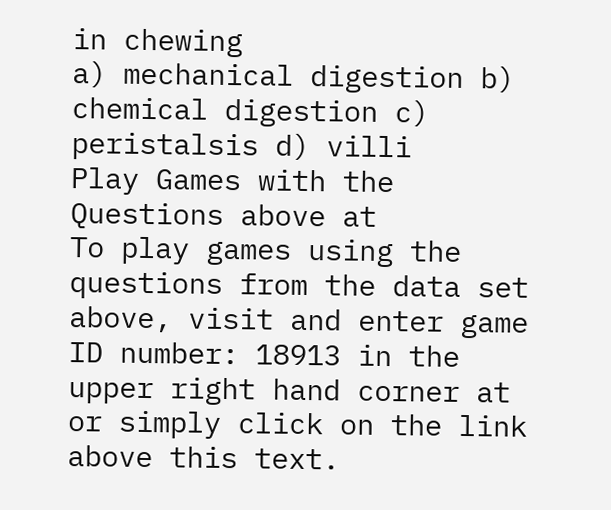in chewing
a) mechanical digestion b) chemical digestion c) peristalsis d) villi
Play Games with the Questions above at
To play games using the questions from the data set above, visit and enter game ID number: 18913 in the upper right hand corner at or simply click on the link above this text.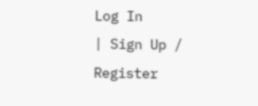Log In
| Sign Up / Register